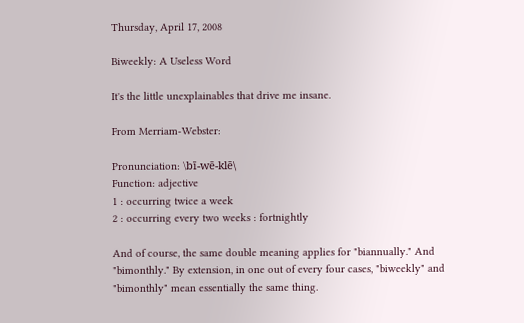Thursday, April 17, 2008

Biweekly: A Useless Word

It's the little unexplainables that drive me insane.

From Merriam-Webster:

Pronunciation: \bī-wē-klē\
Function: adjective
1 : occurring twice a week
2 : occurring every two weeks : fortnightly

And of course, the same double meaning applies for "biannually." And "bimonthly." By extension, in one out of every four cases, "biweekly" and "bimonthly" mean essentially the same thing.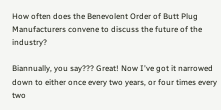How often does the Benevolent Order of Butt Plug Manufacturers convene to discuss the future of the industry?

Biannually, you say??? Great! Now I've got it narrowed down to either once every two years, or four times every two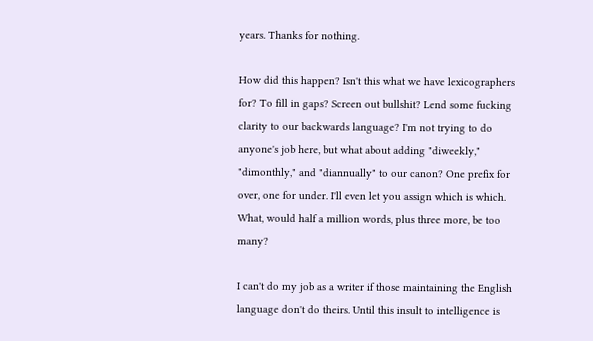years. Thanks for nothing.

How did this happen? Isn't this what we have lexicographers for? To fill in gaps? Screen out bullshit? Lend some fucking clarity to our backwards language? I'm not trying to do anyone's job here, but what about adding "diweekly," "dimonthly," and "diannually" to our canon? One prefix for over, one for under. I'll even let you assign which is which. What, would half a million words, plus three more, be too many?

I can't do my job as a writer if those maintaining the English language don't do theirs. Until this insult to intelligence is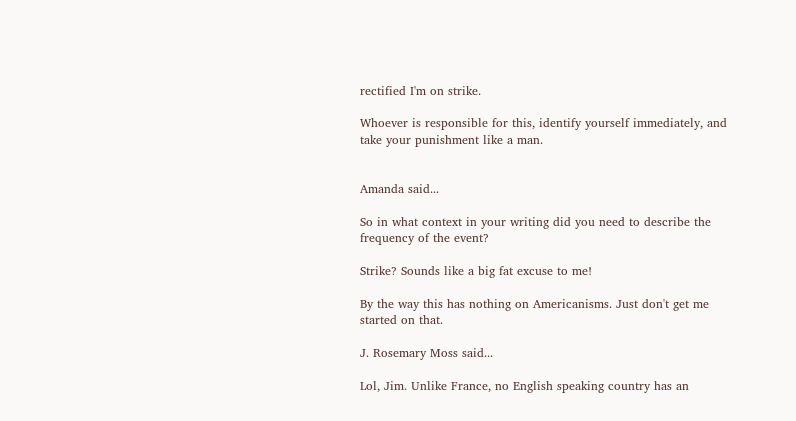rectified I'm on strike.

Whoever is responsible for this, identify yourself immediately, and take your punishment like a man.


Amanda said...

So in what context in your writing did you need to describe the frequency of the event?

Strike? Sounds like a big fat excuse to me!

By the way this has nothing on Americanisms. Just don't get me started on that.

J. Rosemary Moss said...

Lol, Jim. Unlike France, no English speaking country has an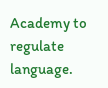Academy to regulate language.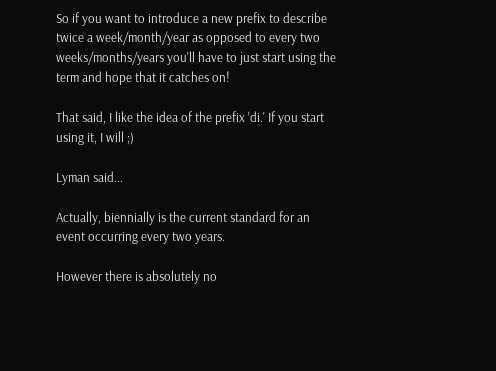So if you want to introduce a new prefix to describe twice a week/month/year as opposed to every two weeks/months/years you'll have to just start using the term and hope that it catches on!

That said, I like the idea of the prefix 'di.' If you start using it, I will ;)

Lyman said...

Actually, biennially is the current standard for an event occurring every two years.

However there is absolutely no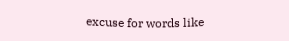excuse for words like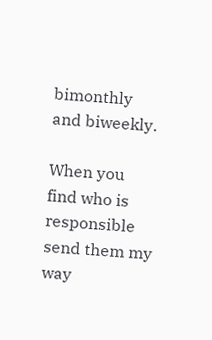bimonthly and biweekly.

When you find who is responsible send them my way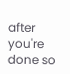after you're done so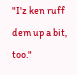"I'z ken ruff dem up a bit, too."